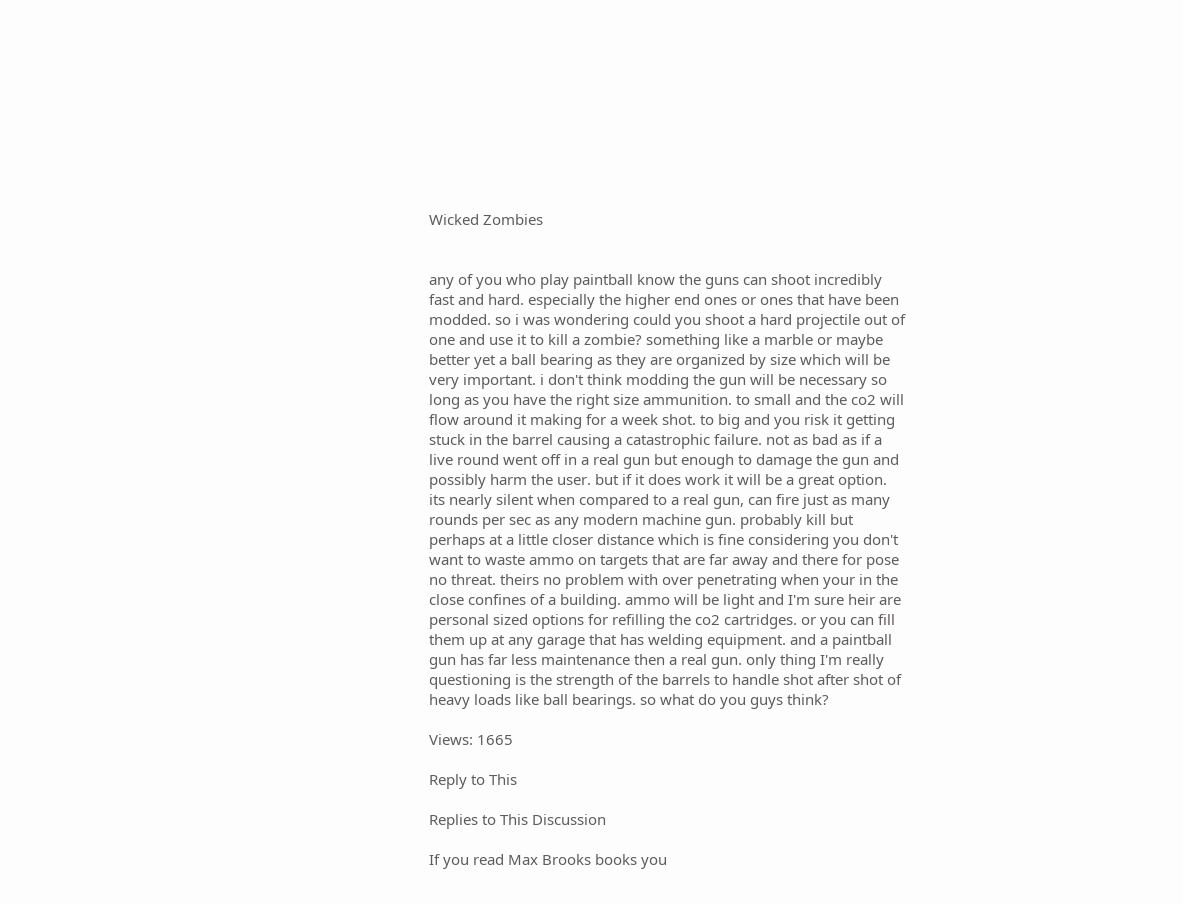Wicked Zombies


any of you who play paintball know the guns can shoot incredibly fast and hard. especially the higher end ones or ones that have been modded. so i was wondering could you shoot a hard projectile out of one and use it to kill a zombie? something like a marble or maybe better yet a ball bearing as they are organized by size which will be very important. i don't think modding the gun will be necessary so long as you have the right size ammunition. to small and the co2 will flow around it making for a week shot. to big and you risk it getting stuck in the barrel causing a catastrophic failure. not as bad as if a live round went off in a real gun but enough to damage the gun and possibly harm the user. but if it does work it will be a great option. its nearly silent when compared to a real gun, can fire just as many rounds per sec as any modern machine gun. probably kill but perhaps at a little closer distance which is fine considering you don't want to waste ammo on targets that are far away and there for pose no threat. theirs no problem with over penetrating when your in the close confines of a building. ammo will be light and I'm sure heir are personal sized options for refilling the co2 cartridges. or you can fill them up at any garage that has welding equipment. and a paintball gun has far less maintenance then a real gun. only thing I'm really questioning is the strength of the barrels to handle shot after shot of heavy loads like ball bearings. so what do you guys think?

Views: 1665

Reply to This

Replies to This Discussion

If you read Max Brooks books you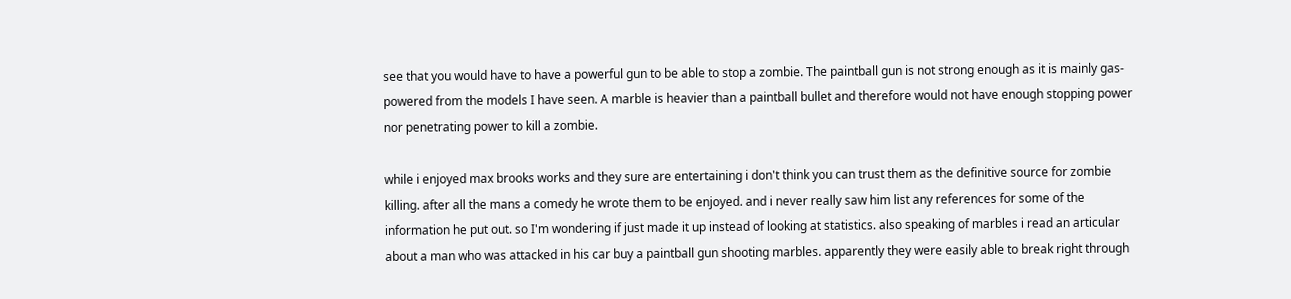see that you would have to have a powerful gun to be able to stop a zombie. The paintball gun is not strong enough as it is mainly gas-powered from the models I have seen. A marble is heavier than a paintball bullet and therefore would not have enough stopping power nor penetrating power to kill a zombie.

while i enjoyed max brooks works and they sure are entertaining i don't think you can trust them as the definitive source for zombie killing. after all the mans a comedy he wrote them to be enjoyed. and i never really saw him list any references for some of the information he put out. so I'm wondering if just made it up instead of looking at statistics. also speaking of marbles i read an articular about a man who was attacked in his car buy a paintball gun shooting marbles. apparently they were easily able to break right through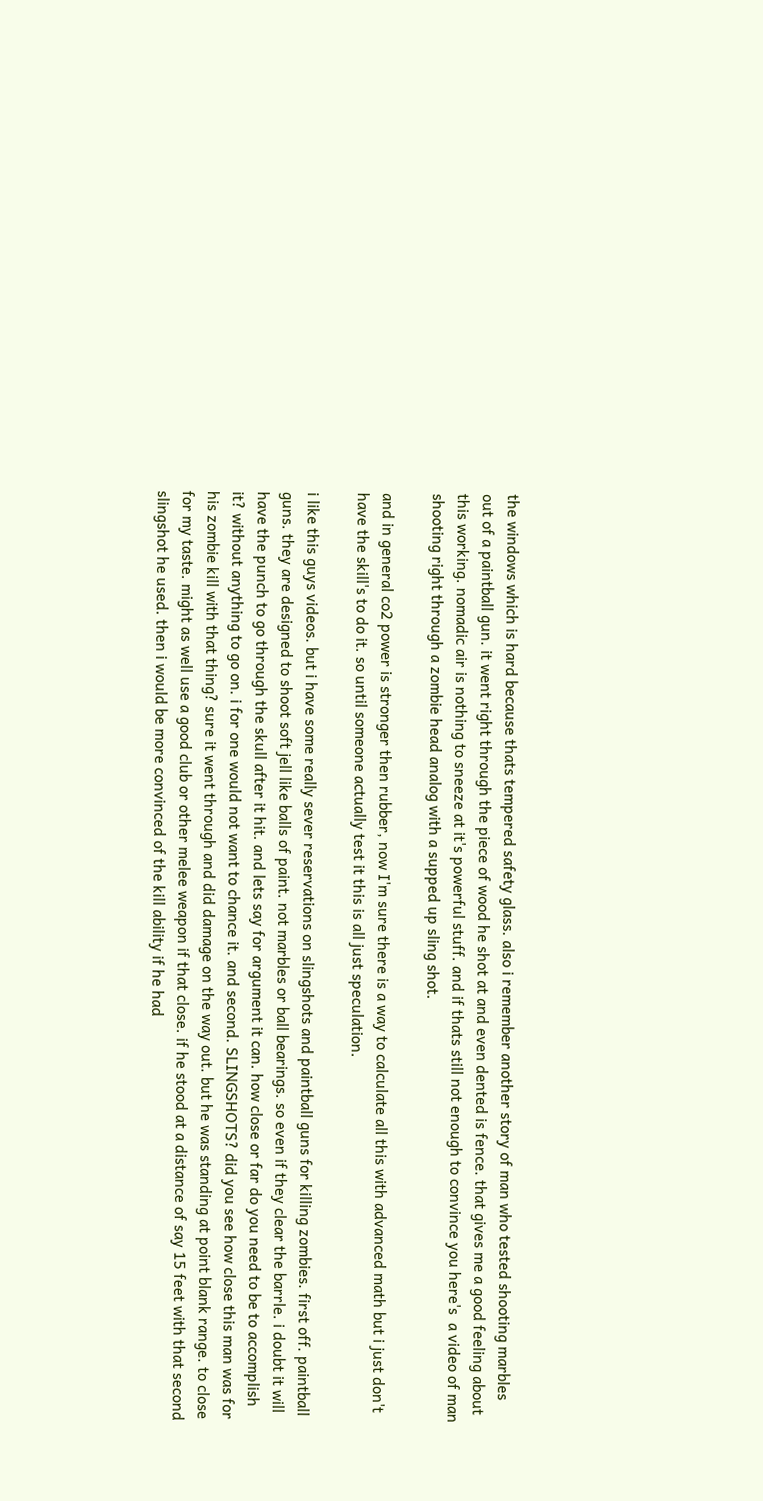the windows which is hard because thats tempered safety glass. also i remember another story of man who tested shooting marbles out of a paintball gun. it went right through the piece of wood he shot at and even dented is fence. that gives me a good feeling about this working. nomadic air is nothing to sneeze at it's powerful stuff. and if thats still not enough to convince you here's  a video of man shooting right through a zombie head analog with a supped up sling shot.

and in general co2 power is stronger then rubber, now I'm sure there is a way to calculate all this with advanced math but i just don't have the skill's to do it. so until someone actually test it this is all just speculation.

i like this guys videos. but i have some really sever reservations on slingshots and paintball guns for killing zombies. first off. paintball guns. they are designed to shoot soft jell like balls of paint. not marbles or ball bearings. so even if they clear the barrle. i doubt it will have the punch to go through the skull after it hit. and lets say for argument it can. how close or far do you need to be to accomplish it? without anything to go on. i for one would not want to chance it. and second. SLINGSHOTS? did you see how close this man was for his zombie kill with that thing? sure it went through and did damage on the way out. but he was standing at point blank range. to close for my taste. might as well use a good club or other melee weapon if that close. if he stood at a distance of say 15 feet with that second slingshot he used. then i would be more convinced of the kill ability if he had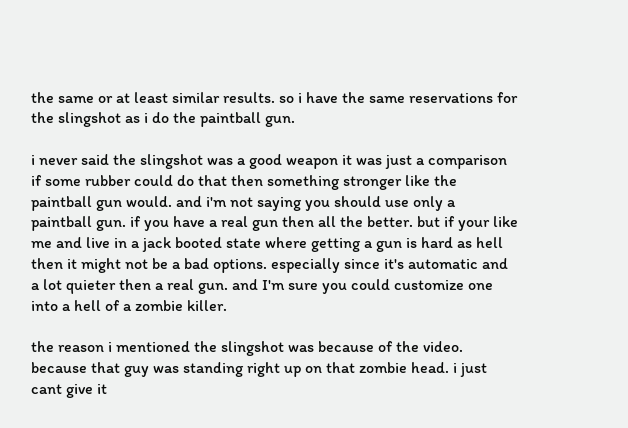the same or at least similar results. so i have the same reservations for the slingshot as i do the paintball gun.

i never said the slingshot was a good weapon it was just a comparison if some rubber could do that then something stronger like the paintball gun would. and i'm not saying you should use only a paintball gun. if you have a real gun then all the better. but if your like me and live in a jack booted state where getting a gun is hard as hell then it might not be a bad options. especially since it's automatic and a lot quieter then a real gun. and I'm sure you could customize one into a hell of a zombie killer.

the reason i mentioned the slingshot was because of the video. because that guy was standing right up on that zombie head. i just cant give it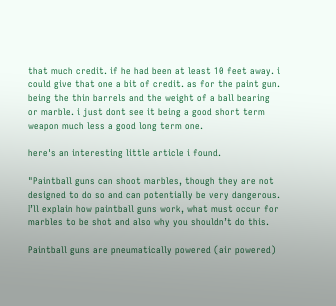that much credit. if he had been at least 10 feet away. i could give that one a bit of credit. as for the paint gun. being the thin barrels and the weight of a ball bearing or marble. i just dont see it being a good short term weapon much less a good long term one.

here's an interesting little article i found.

"Paintball guns can shoot marbles, though they are not designed to do so and can potentially be very dangerous. I’ll explain how paintball guns work, what must occur for marbles to be shot and also why you shouldn’t do this.

Paintball guns are pneumatically powered (air powered)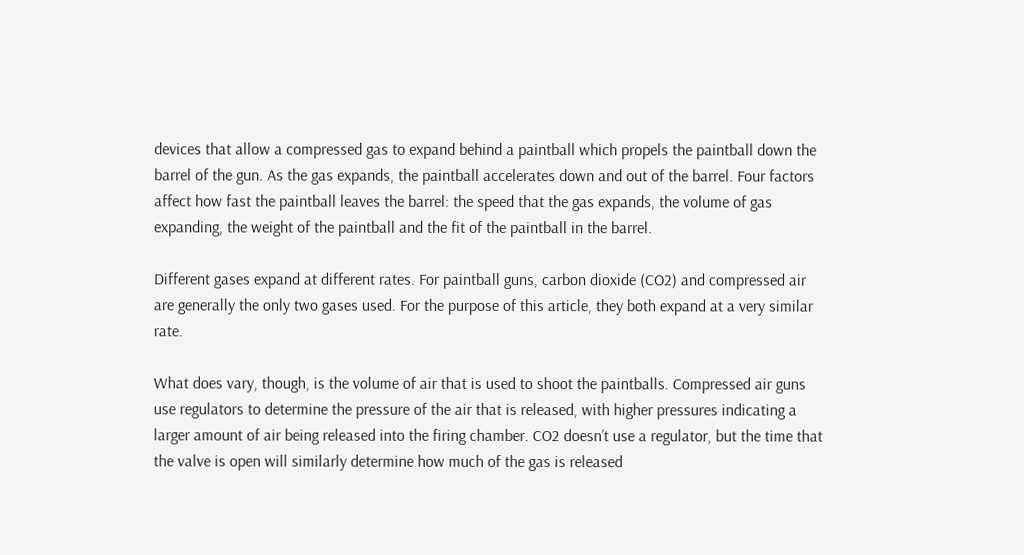devices that allow a compressed gas to expand behind a paintball which propels the paintball down the barrel of the gun. As the gas expands, the paintball accelerates down and out of the barrel. Four factors affect how fast the paintball leaves the barrel: the speed that the gas expands, the volume of gas expanding, the weight of the paintball and the fit of the paintball in the barrel.

Different gases expand at different rates. For paintball guns, carbon dioxide (CO2) and compressed air are generally the only two gases used. For the purpose of this article, they both expand at a very similar rate.

What does vary, though, is the volume of air that is used to shoot the paintballs. Compressed air guns use regulators to determine the pressure of the air that is released, with higher pressures indicating a larger amount of air being released into the firing chamber. CO2 doesn’t use a regulator, but the time that the valve is open will similarly determine how much of the gas is released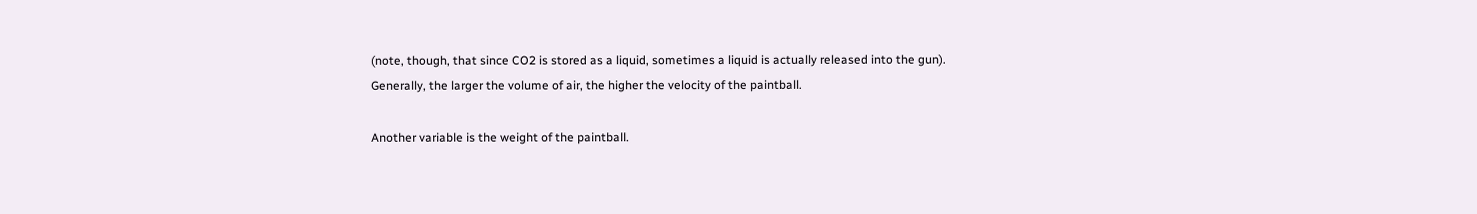(note, though, that since CO2 is stored as a liquid, sometimes a liquid is actually released into the gun). Generally, the larger the volume of air, the higher the velocity of the paintball.

Another variable is the weight of the paintball.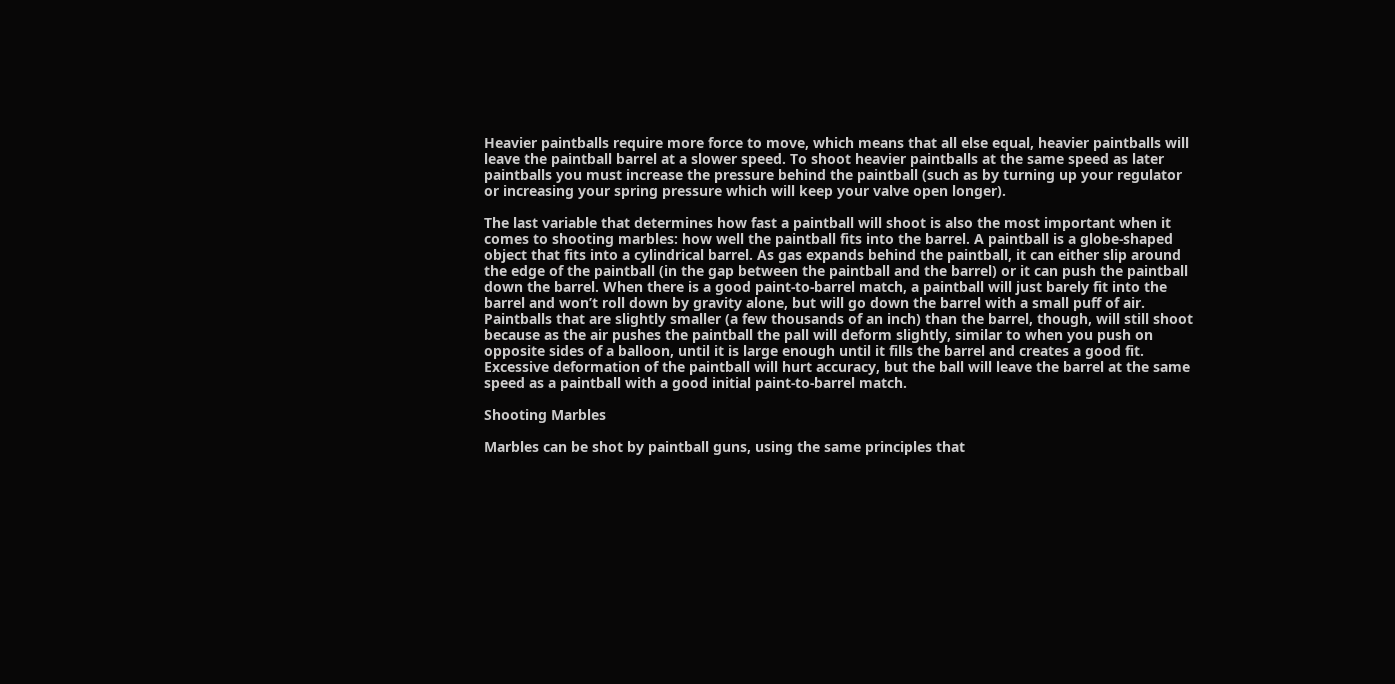Heavier paintballs require more force to move, which means that all else equal, heavier paintballs will leave the paintball barrel at a slower speed. To shoot heavier paintballs at the same speed as later paintballs you must increase the pressure behind the paintball (such as by turning up your regulator or increasing your spring pressure which will keep your valve open longer).

The last variable that determines how fast a paintball will shoot is also the most important when it comes to shooting marbles: how well the paintball fits into the barrel. A paintball is a globe-shaped object that fits into a cylindrical barrel. As gas expands behind the paintball, it can either slip around the edge of the paintball (in the gap between the paintball and the barrel) or it can push the paintball down the barrel. When there is a good paint-to-barrel match, a paintball will just barely fit into the barrel and won’t roll down by gravity alone, but will go down the barrel with a small puff of air. Paintballs that are slightly smaller (a few thousands of an inch) than the barrel, though, will still shoot because as the air pushes the paintball the pall will deform slightly, similar to when you push on opposite sides of a balloon, until it is large enough until it fills the barrel and creates a good fit. Excessive deformation of the paintball will hurt accuracy, but the ball will leave the barrel at the same speed as a paintball with a good initial paint-to-barrel match.

Shooting Marbles

Marbles can be shot by paintball guns, using the same principles that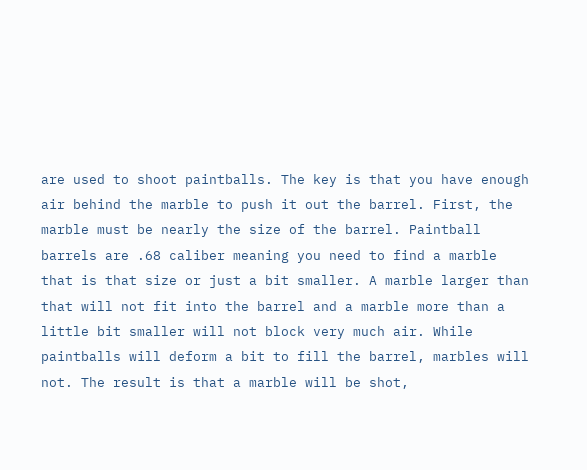are used to shoot paintballs. The key is that you have enough air behind the marble to push it out the barrel. First, the marble must be nearly the size of the barrel. Paintball barrels are .68 caliber meaning you need to find a marble that is that size or just a bit smaller. A marble larger than that will not fit into the barrel and a marble more than a little bit smaller will not block very much air. While paintballs will deform a bit to fill the barrel, marbles will not. The result is that a marble will be shot,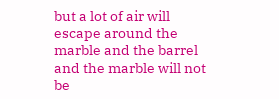but a lot of air will escape around the marble and the barrel and the marble will not be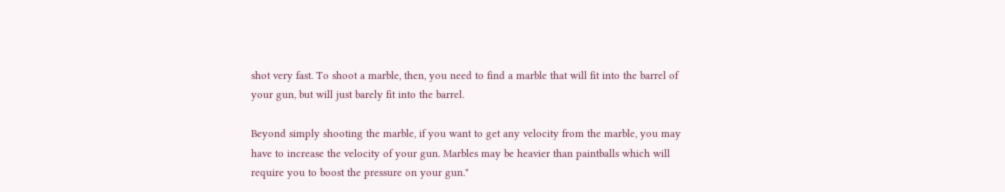shot very fast. To shoot a marble, then, you need to find a marble that will fit into the barrel of your gun, but will just barely fit into the barrel.

Beyond simply shooting the marble, if you want to get any velocity from the marble, you may have to increase the velocity of your gun. Marbles may be heavier than paintballs which will require you to boost the pressure on your gun."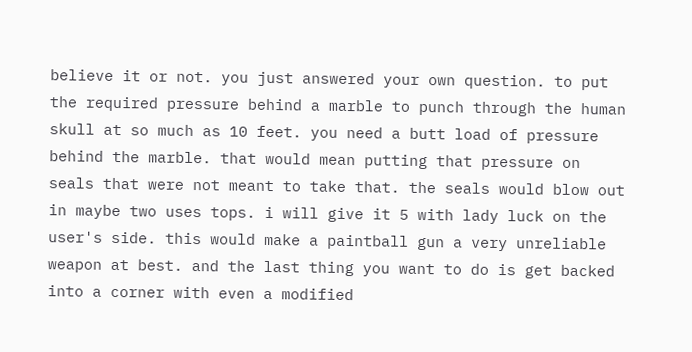believe it or not. you just answered your own question. to put the required pressure behind a marble to punch through the human skull at so much as 10 feet. you need a butt load of pressure behind the marble. that would mean putting that pressure on seals that were not meant to take that. the seals would blow out in maybe two uses tops. i will give it 5 with lady luck on the user's side. this would make a paintball gun a very unreliable weapon at best. and the last thing you want to do is get backed into a corner with even a modified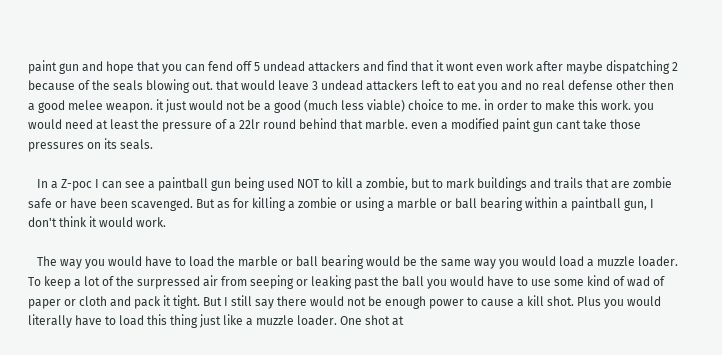paint gun and hope that you can fend off 5 undead attackers and find that it wont even work after maybe dispatching 2 because of the seals blowing out. that would leave 3 undead attackers left to eat you and no real defense other then a good melee weapon. it just would not be a good (much less viable) choice to me. in order to make this work. you would need at least the pressure of a 22lr round behind that marble. even a modified paint gun cant take those pressures on its seals.

   In a Z-poc I can see a paintball gun being used NOT to kill a zombie, but to mark buildings and trails that are zombie safe or have been scavenged. But as for killing a zombie or using a marble or ball bearing within a paintball gun, I don't think it would work.

   The way you would have to load the marble or ball bearing would be the same way you would load a muzzle loader. To keep a lot of the surpressed air from seeping or leaking past the ball you would have to use some kind of wad of paper or cloth and pack it tight. But I still say there would not be enough power to cause a kill shot. Plus you would literally have to load this thing just like a muzzle loader. One shot at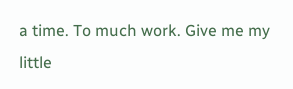a time. To much work. Give me my little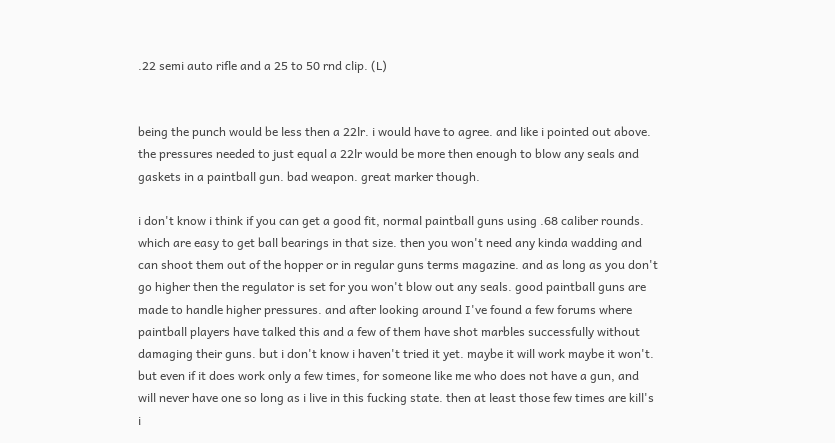.22 semi auto rifle and a 25 to 50 rnd clip. (L)


being the punch would be less then a 22lr. i would have to agree. and like i pointed out above. the pressures needed to just equal a 22lr would be more then enough to blow any seals and gaskets in a paintball gun. bad weapon. great marker though.

i don't know i think if you can get a good fit, normal paintball guns using .68 caliber rounds. which are easy to get ball bearings in that size. then you won't need any kinda wadding and can shoot them out of the hopper or in regular guns terms magazine. and as long as you don't go higher then the regulator is set for you won't blow out any seals. good paintball guns are made to handle higher pressures. and after looking around I've found a few forums where paintball players have talked this and a few of them have shot marbles successfully without damaging their guns. but i don't know i haven't tried it yet. maybe it will work maybe it won't. but even if it does work only a few times, for someone like me who does not have a gun, and will never have one so long as i live in this fucking state. then at least those few times are kill's i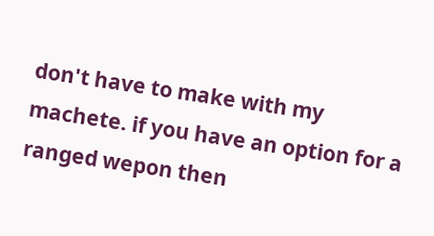don't have to make with my machete. if you have an option for a ranged wepon then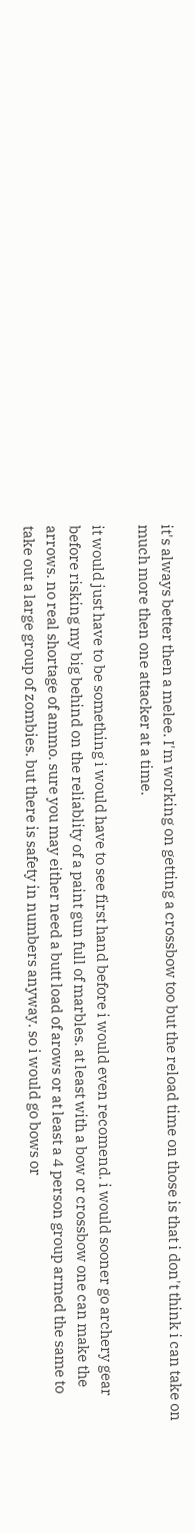it's always better then a melee. I'm working on getting a crossbow too but the reload time on those is that i don't think i can take on much more then one attacker at a time.

it would just have to be something i would have to see first hand before i would even recomend. i would sooner go archery gear before risking my big behind on the reliablity of a paint gun full of marbles. at least with a bow or crossbow one can make the arrows. no real shortage of ammo. sure you may either need a butt load of arows or at least a 4 person group armed the same to take out a large group of zombies. but there is safety in numbers anyway. so i would go bows or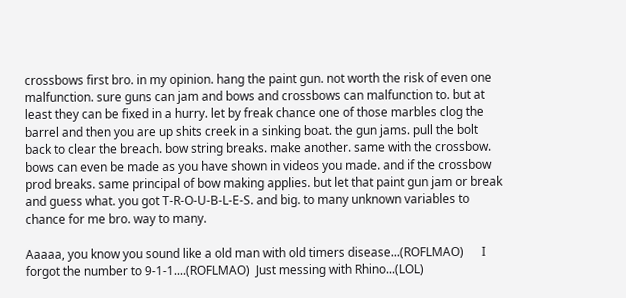crossbows first bro. in my opinion. hang the paint gun. not worth the risk of even one malfunction. sure guns can jam and bows and crossbows can malfunction to. but at least they can be fixed in a hurry. let by freak chance one of those marbles clog the barrel and then you are up shits creek in a sinking boat. the gun jams. pull the bolt back to clear the breach. bow string breaks. make another. same with the crossbow. bows can even be made as you have shown in videos you made. and if the crossbow prod breaks. same principal of bow making applies. but let that paint gun jam or break and guess what. you got T-R-O-U-B-L-E-S. and big. to many unknown variables to chance for me bro. way to many.

Aaaaa, you know you sound like a old man with old timers disease...(ROFLMAO)      I forgot the number to 9-1-1....(ROFLMAO)  Just messing with Rhino...(LOL)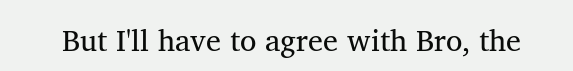But I'll have to agree with Bro, the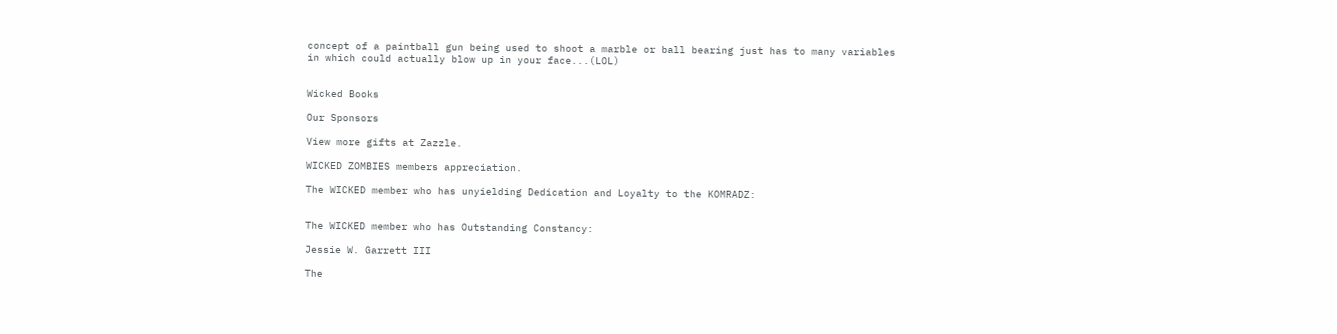concept of a paintball gun being used to shoot a marble or ball bearing just has to many variables in which could actually blow up in your face...(LOL)


Wicked Books

Our Sponsors

View more gifts at Zazzle.

WICKED ZOMBIES members appreciation.

The WICKED member who has unyielding Dedication and Loyalty to the KOMRADZ:


The WICKED member who has Outstanding Constancy:

Jessie W. Garrett III

The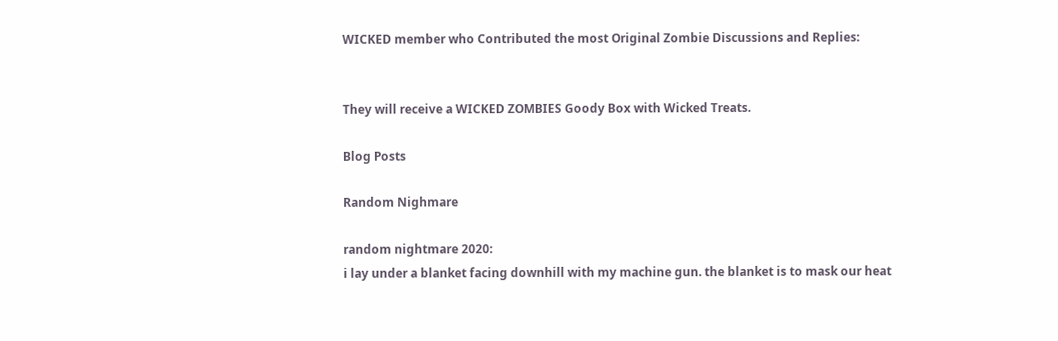WICKED member who Contributed the most Original Zombie Discussions and Replies:


They will receive a WICKED ZOMBIES Goody Box with Wicked Treats.

Blog Posts

Random Nighmare

random nightmare 2020:
i lay under a blanket facing downhill with my machine gun. the blanket is to mask our heat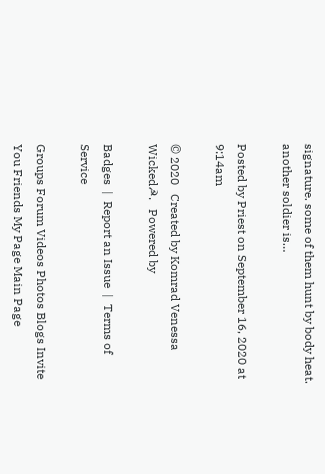signature. some of them hunt by body heat.
another soldier is…

Posted by Priest on September 16, 2020 at 9:14am

© 2020   Created by Komrad Venessa Wicked☭.   Powered by

Badges  |  Report an Issue  |  Terms of Service

Groups Forum Videos Photos Blogs Invite You Friends My Page Main Page